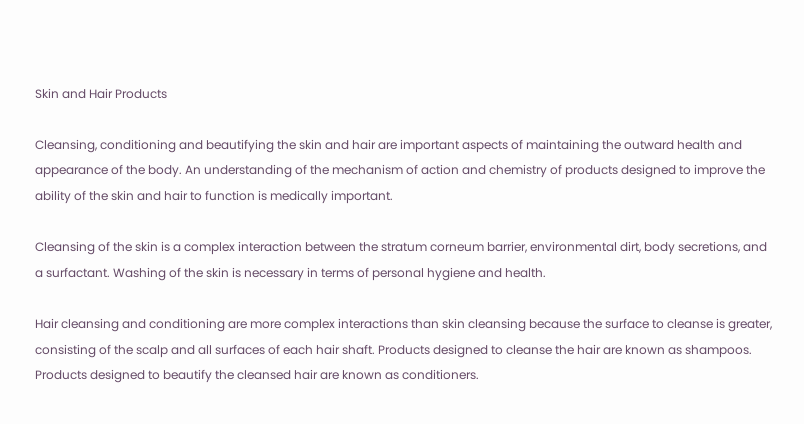Skin and Hair Products

Cleansing, conditioning and beautifying the skin and hair are important aspects of maintaining the outward health and appearance of the body. An understanding of the mechanism of action and chemistry of products designed to improve the ability of the skin and hair to function is medically important.

Cleansing of the skin is a complex interaction between the stratum corneum barrier, environmental dirt, body secretions, and a surfactant. Washing of the skin is necessary in terms of personal hygiene and health.

Hair cleansing and conditioning are more complex interactions than skin cleansing because the surface to cleanse is greater, consisting of the scalp and all surfaces of each hair shaft. Products designed to cleanse the hair are known as shampoos. Products designed to beautify the cleansed hair are known as conditioners.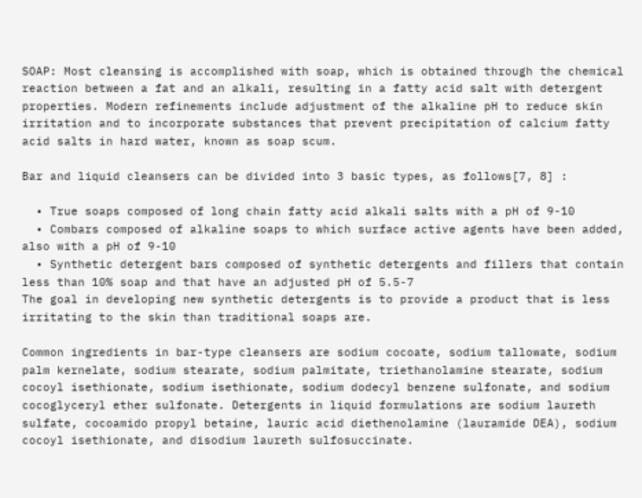SOAP: Most cleansing is accomplished with soap, which is obtained through the chemical reaction between a fat and an alkali, resulting in a fatty acid salt with detergent properties. Modern refinements include adjustment of the alkaline pH to reduce skin irritation and to incorporate substances that prevent precipitation of calcium fatty acid salts in hard water, known as soap scum.

Bar and liquid cleansers can be divided into 3 basic types, as follows[7, 8] :

  • True soaps composed of long chain fatty acid alkali salts with a pH of 9-10
  • Combars composed of alkaline soaps to which surface active agents have been added, also with a pH of 9-10
  • Synthetic detergent bars composed of synthetic detergents and fillers that contain less than 10% soap and that have an adjusted pH of 5.5-7
The goal in developing new synthetic detergents is to provide a product that is less irritating to the skin than traditional soaps are.

Common ingredients in bar-type cleansers are sodium cocoate, sodium tallowate, sodium palm kernelate, sodium stearate, sodium palmitate, triethanolamine stearate, sodium cocoyl isethionate, sodium isethionate, sodium dodecyl benzene sulfonate, and sodium cocoglyceryl ether sulfonate. Detergents in liquid formulations are sodium laureth sulfate, cocoamido propyl betaine, lauric acid diethenolamine (lauramide DEA), sodium cocoyl isethionate, and disodium laureth sulfosuccinate.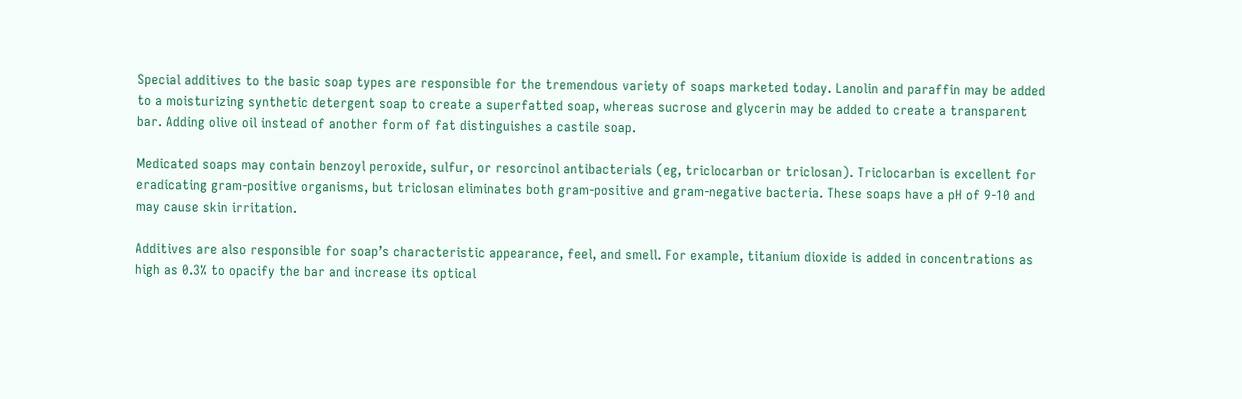Special additives to the basic soap types are responsible for the tremendous variety of soaps marketed today. Lanolin and paraffin may be added to a moisturizing synthetic detergent soap to create a superfatted soap, whereas sucrose and glycerin may be added to create a transparent bar. Adding olive oil instead of another form of fat distinguishes a castile soap.

Medicated soaps may contain benzoyl peroxide, sulfur, or resorcinol antibacterials (eg, triclocarban or triclosan). Triclocarban is excellent for eradicating gram-positive organisms, but triclosan eliminates both gram-positive and gram-negative bacteria. These soaps have a pH of 9-10 and may cause skin irritation.

Additives are also responsible for soap’s characteristic appearance, feel, and smell. For example, titanium dioxide is added in concentrations as high as 0.3% to opacify the bar and increase its optical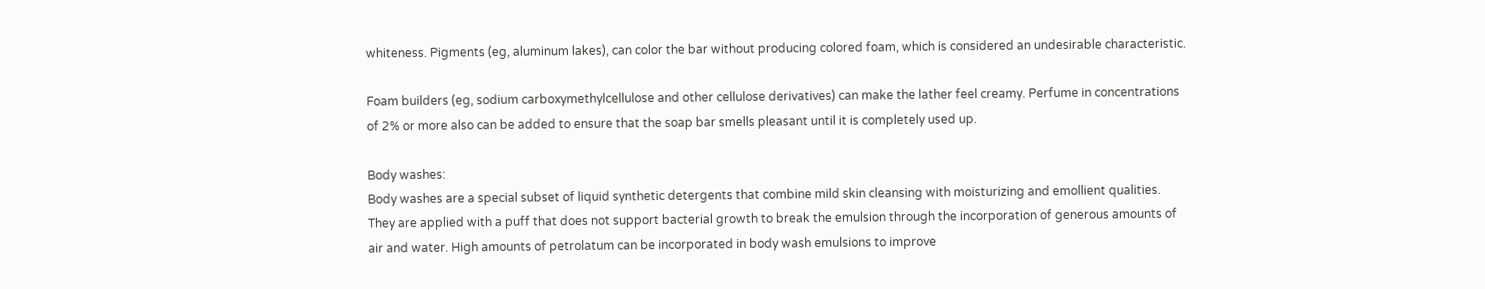whiteness. Pigments (eg, aluminum lakes), can color the bar without producing colored foam, which is considered an undesirable characteristic.

Foam builders (eg, sodium carboxymethylcellulose and other cellulose derivatives) can make the lather feel creamy. Perfume in concentrations of 2% or more also can be added to ensure that the soap bar smells pleasant until it is completely used up.

Body washes:
Body washes are a special subset of liquid synthetic detergents that combine mild skin cleansing with moisturizing and emollient qualities. They are applied with a puff that does not support bacterial growth to break the emulsion through the incorporation of generous amounts of air and water. High amounts of petrolatum can be incorporated in body wash emulsions to improve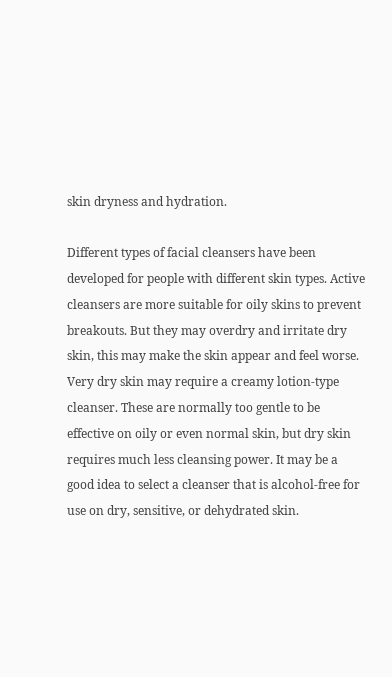skin dryness and hydration.

Different types of facial cleansers have been developed for people with different skin types. Active cleansers are more suitable for oily skins to prevent breakouts. But they may overdry and irritate dry skin, this may make the skin appear and feel worse. Very dry skin may require a creamy lotion-type cleanser. These are normally too gentle to be effective on oily or even normal skin, but dry skin requires much less cleansing power. It may be a good idea to select a cleanser that is alcohol-free for use on dry, sensitive, or dehydrated skin.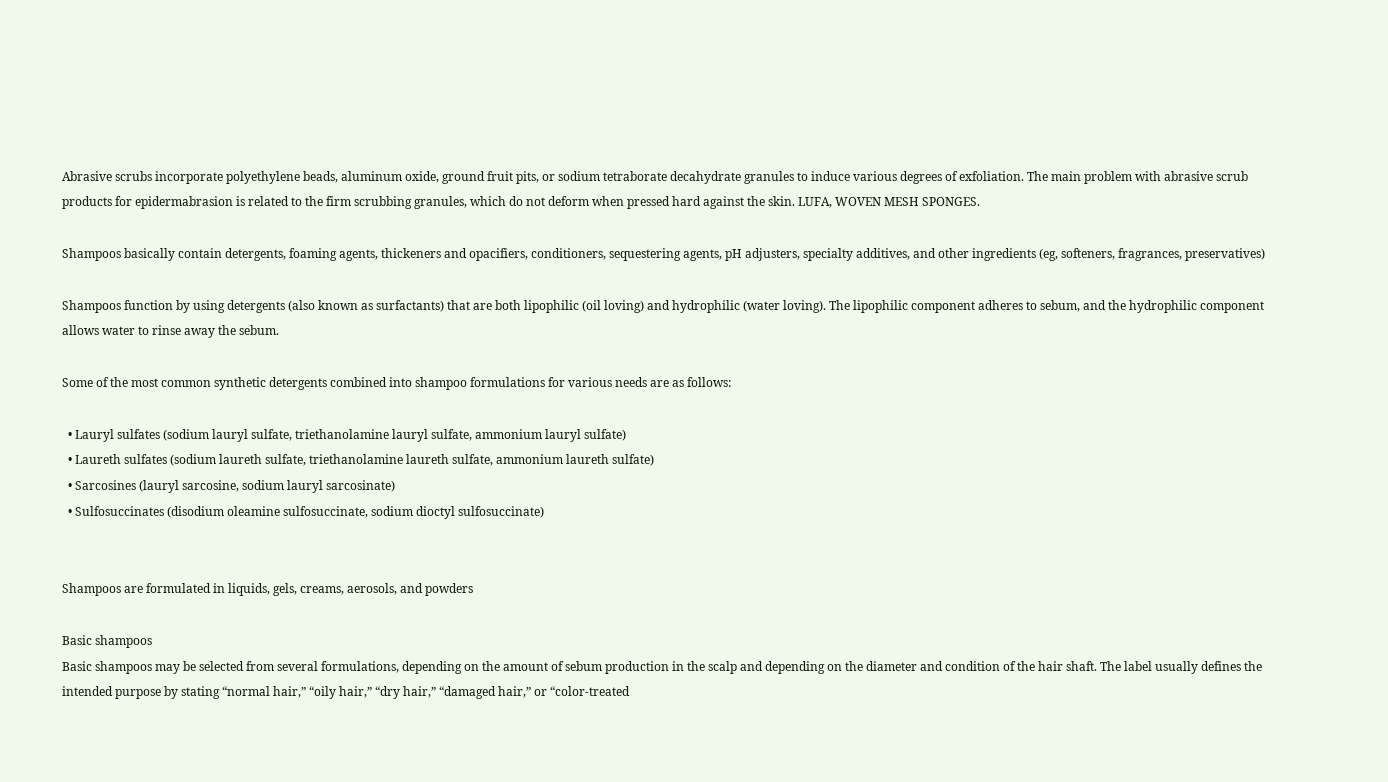Abrasive scrubs incorporate polyethylene beads, aluminum oxide, ground fruit pits, or sodium tetraborate decahydrate granules to induce various degrees of exfoliation. The main problem with abrasive scrub products for epidermabrasion is related to the firm scrubbing granules, which do not deform when pressed hard against the skin. LUFA, WOVEN MESH SPONGES.

Shampoos basically contain detergents, foaming agents, thickeners and opacifiers, conditioners, sequestering agents, pH adjusters, specialty additives, and other ingredients (eg, softeners, fragrances, preservatives)

Shampoos function by using detergents (also known as surfactants) that are both lipophilic (oil loving) and hydrophilic (water loving). The lipophilic component adheres to sebum, and the hydrophilic component allows water to rinse away the sebum.

Some of the most common synthetic detergents combined into shampoo formulations for various needs are as follows:

  • Lauryl sulfates (sodium lauryl sulfate, triethanolamine lauryl sulfate, ammonium lauryl sulfate)
  • Laureth sulfates (sodium laureth sulfate, triethanolamine laureth sulfate, ammonium laureth sulfate)
  • Sarcosines (lauryl sarcosine, sodium lauryl sarcosinate)
  • Sulfosuccinates (disodium oleamine sulfosuccinate, sodium dioctyl sulfosuccinate)


Shampoos are formulated in liquids, gels, creams, aerosols, and powders

Basic shampoos
Basic shampoos may be selected from several formulations, depending on the amount of sebum production in the scalp and depending on the diameter and condition of the hair shaft. The label usually defines the intended purpose by stating “normal hair,” “oily hair,” “dry hair,” “damaged hair,” or “color-treated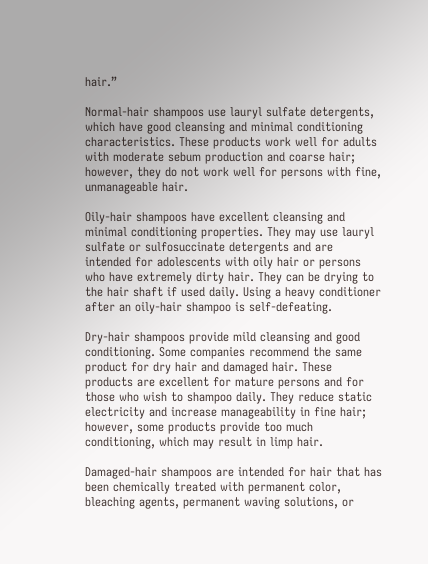hair.”

Normal-hair shampoos use lauryl sulfate detergents, which have good cleansing and minimal conditioning characteristics. These products work well for adults with moderate sebum production and coarse hair; however, they do not work well for persons with fine, unmanageable hair.

Oily-hair shampoos have excellent cleansing and minimal conditioning properties. They may use lauryl sulfate or sulfosuccinate detergents and are intended for adolescents with oily hair or persons who have extremely dirty hair. They can be drying to the hair shaft if used daily. Using a heavy conditioner after an oily-hair shampoo is self-defeating.

Dry-hair shampoos provide mild cleansing and good conditioning. Some companies recommend the same product for dry hair and damaged hair. These products are excellent for mature persons and for those who wish to shampoo daily. They reduce static electricity and increase manageability in fine hair; however, some products provide too much conditioning, which may result in limp hair.

Damaged-hair shampoos are intended for hair that has been chemically treated with permanent color, bleaching agents, permanent waving solutions, or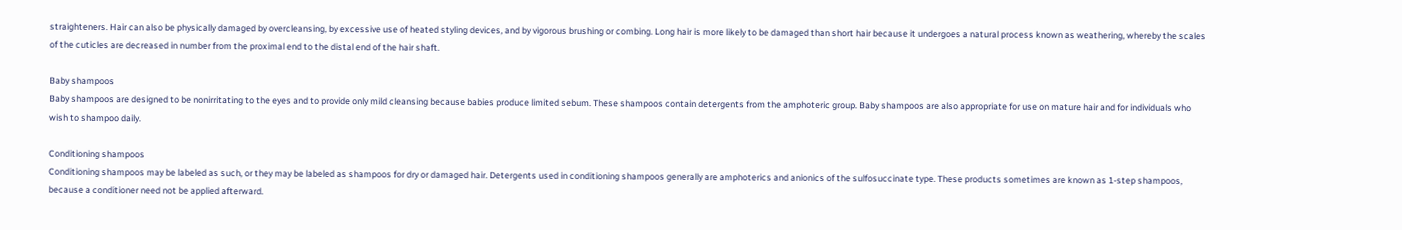straighteners. Hair can also be physically damaged by overcleansing, by excessive use of heated styling devices, and by vigorous brushing or combing. Long hair is more likely to be damaged than short hair because it undergoes a natural process known as weathering, whereby the scales of the cuticles are decreased in number from the proximal end to the distal end of the hair shaft.

Baby shampoos
Baby shampoos are designed to be nonirritating to the eyes and to provide only mild cleansing because babies produce limited sebum. These shampoos contain detergents from the amphoteric group. Baby shampoos are also appropriate for use on mature hair and for individuals who wish to shampoo daily.

Conditioning shampoos
Conditioning shampoos may be labeled as such, or they may be labeled as shampoos for dry or damaged hair. Detergents used in conditioning shampoos generally are amphoterics and anionics of the sulfosuccinate type. These products sometimes are known as 1-step shampoos, because a conditioner need not be applied afterward.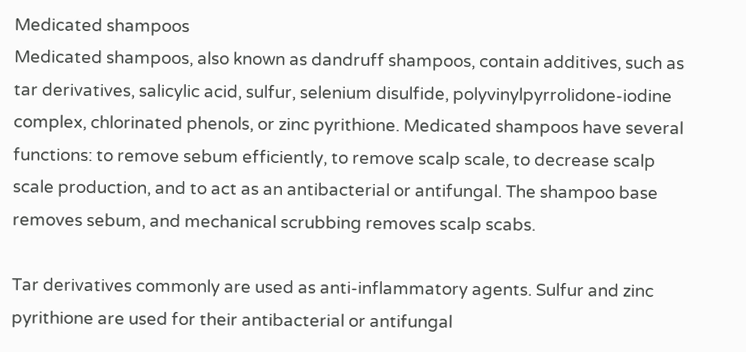Medicated shampoos
Medicated shampoos, also known as dandruff shampoos, contain additives, such as tar derivatives, salicylic acid, sulfur, selenium disulfide, polyvinylpyrrolidone-iodine complex, chlorinated phenols, or zinc pyrithione. Medicated shampoos have several functions: to remove sebum efficiently, to remove scalp scale, to decrease scalp scale production, and to act as an antibacterial or antifungal. The shampoo base removes sebum, and mechanical scrubbing removes scalp scabs.

Tar derivatives commonly are used as anti-inflammatory agents. Sulfur and zinc pyrithione are used for their antibacterial or antifungal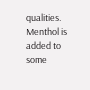qualities. Menthol is added to some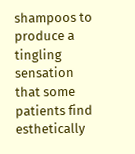shampoos to produce a tingling sensation that some patients find esthetically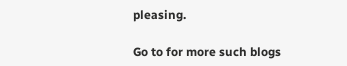pleasing.

Go to for more such blogs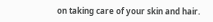on taking care of your skin and hair.